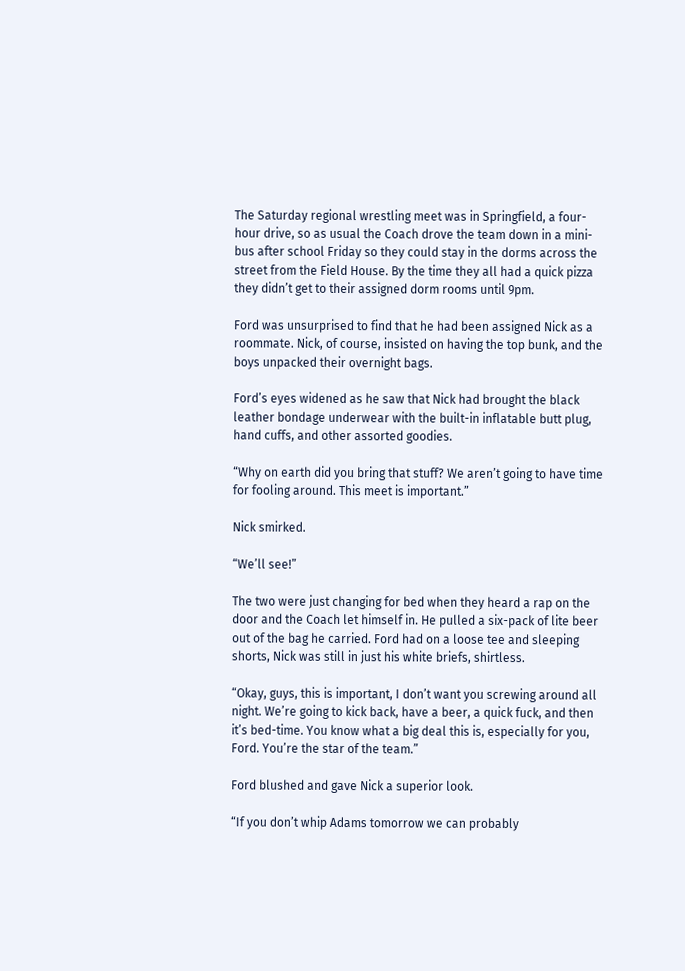The Saturday regional wrestling meet was in Springfield, a four-hour drive, so as usual the Coach drove the team down in a mini-bus after school Friday so they could stay in the dorms across the street from the Field House. By the time they all had a quick pizza they didn’t get to their assigned dorm rooms until 9pm.

Ford was unsurprised to find that he had been assigned Nick as a roommate. Nick, of course, insisted on having the top bunk, and the boys unpacked their overnight bags.

Ford’s eyes widened as he saw that Nick had brought the black leather bondage underwear with the built-in inflatable butt plug, hand cuffs, and other assorted goodies.

“Why on earth did you bring that stuff? We aren’t going to have time for fooling around. This meet is important.”

Nick smirked.

“We’ll see!”

The two were just changing for bed when they heard a rap on the door and the Coach let himself in. He pulled a six-pack of lite beer out of the bag he carried. Ford had on a loose tee and sleeping shorts, Nick was still in just his white briefs, shirtless.

“Okay, guys, this is important, I don’t want you screwing around all night. We’re going to kick back, have a beer, a quick fuck, and then it’s bed-time. You know what a big deal this is, especially for you, Ford. You’re the star of the team.”

Ford blushed and gave Nick a superior look.

“If you don’t whip Adams tomorrow we can probably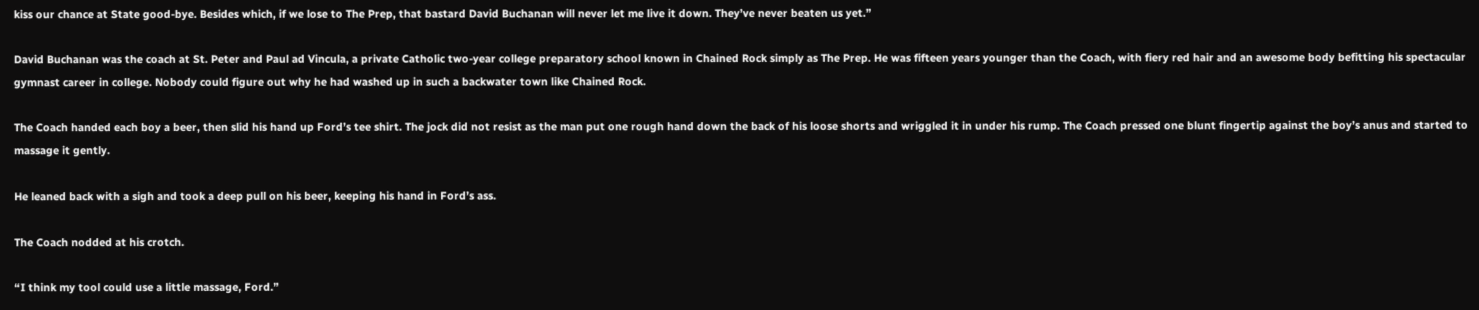kiss our chance at State good-bye. Besides which, if we lose to The Prep, that bastard David Buchanan will never let me live it down. They’ve never beaten us yet.”

David Buchanan was the coach at St. Peter and Paul ad Vincula, a private Catholic two-year college preparatory school known in Chained Rock simply as The Prep. He was fifteen years younger than the Coach, with fiery red hair and an awesome body befitting his spectacular gymnast career in college. Nobody could figure out why he had washed up in such a backwater town like Chained Rock.

The Coach handed each boy a beer, then slid his hand up Ford’s tee shirt. The jock did not resist as the man put one rough hand down the back of his loose shorts and wriggled it in under his rump. The Coach pressed one blunt fingertip against the boy’s anus and started to massage it gently.

He leaned back with a sigh and took a deep pull on his beer, keeping his hand in Ford’s ass.

The Coach nodded at his crotch.

“I think my tool could use a little massage, Ford.”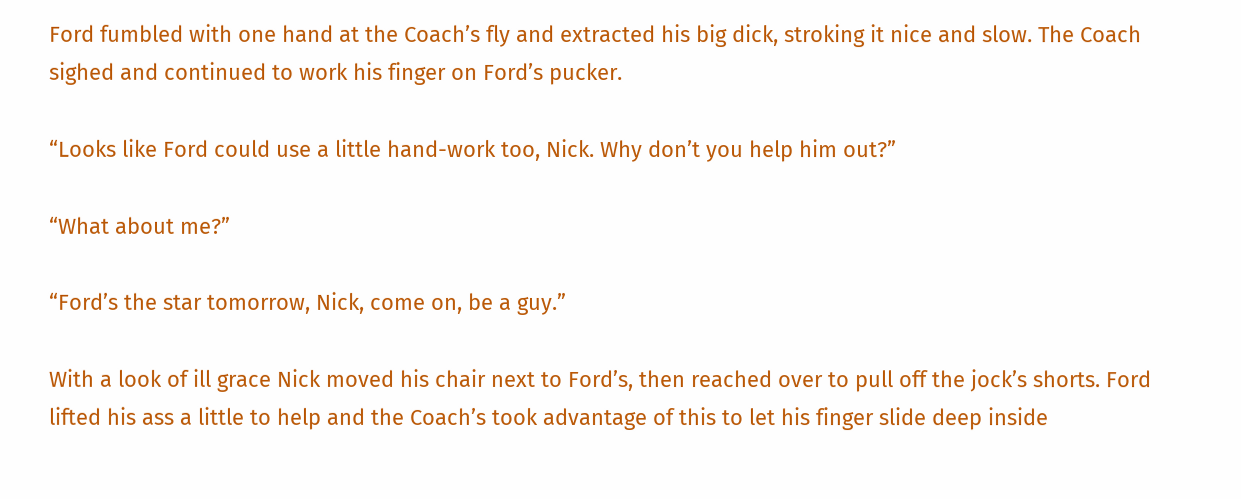Ford fumbled with one hand at the Coach’s fly and extracted his big dick, stroking it nice and slow. The Coach sighed and continued to work his finger on Ford’s pucker.

“Looks like Ford could use a little hand-work too, Nick. Why don’t you help him out?”

“What about me?”

“Ford’s the star tomorrow, Nick, come on, be a guy.”

With a look of ill grace Nick moved his chair next to Ford’s, then reached over to pull off the jock’s shorts. Ford lifted his ass a little to help and the Coach’s took advantage of this to let his finger slide deep inside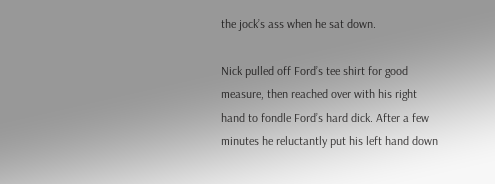the jock’s ass when he sat down.

Nick pulled off Ford’s tee shirt for good measure, then reached over with his right hand to fondle Ford’s hard dick. After a few minutes he reluctantly put his left hand down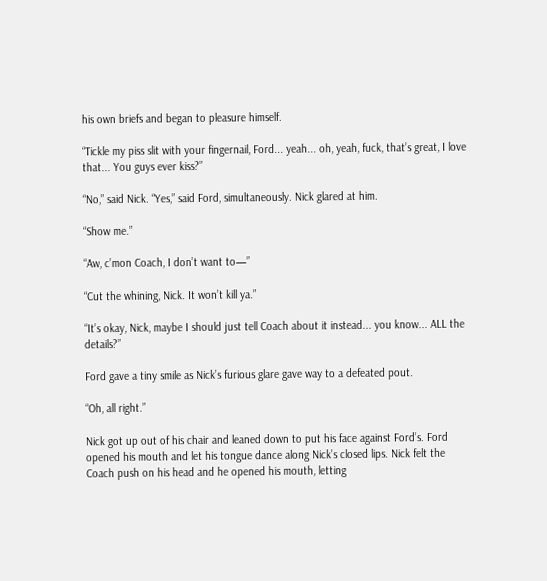his own briefs and began to pleasure himself.

“Tickle my piss slit with your fingernail, Ford... yeah... oh, yeah, fuck, that’s great, I love that... You guys ever kiss?”

“No,” said Nick. “Yes,” said Ford, simultaneously. Nick glared at him.

“Show me.”

“Aw, c’mon Coach, I don’t want to—”

“Cut the whining, Nick. It won’t kill ya.”

“It’s okay, Nick, maybe I should just tell Coach about it instead... you know... ALL the details?”

Ford gave a tiny smile as Nick’s furious glare gave way to a defeated pout.

“Oh, all right.”

Nick got up out of his chair and leaned down to put his face against Ford’s. Ford opened his mouth and let his tongue dance along Nick’s closed lips. Nick felt the Coach push on his head and he opened his mouth, letting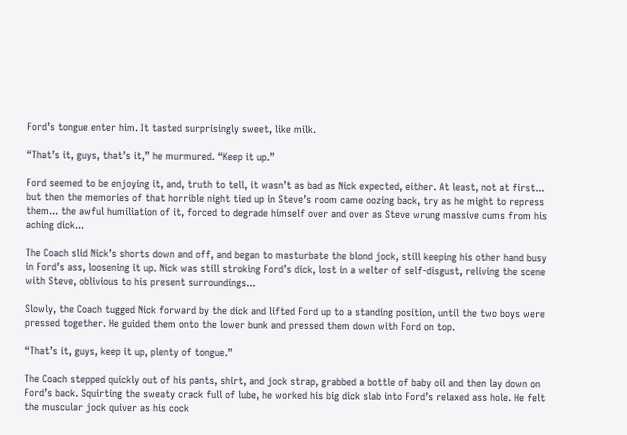Ford’s tongue enter him. It tasted surprisingly sweet, like milk.

“That’s it, guys, that’s it,” he murmured. “Keep it up.”

Ford seemed to be enjoying it, and, truth to tell, it wasn’t as bad as Nick expected, either. At least, not at first... but then the memories of that horrible night tied up in Steve’s room came oozing back, try as he might to repress them... the awful humiliation of it, forced to degrade himself over and over as Steve wrung massive cums from his aching dick...

The Coach slid Nick’s shorts down and off, and began to masturbate the blond jock, still keeping his other hand busy in Ford’s ass, loosening it up. Nick was still stroking Ford’s dick, lost in a welter of self-disgust, reliving the scene with Steve, oblivious to his present surroundings...

Slowly, the Coach tugged Nick forward by the dick and lifted Ford up to a standing position, until the two boys were pressed together. He guided them onto the lower bunk and pressed them down with Ford on top.

“That’s it, guys, keep it up, plenty of tongue.”

The Coach stepped quickly out of his pants, shirt, and jock strap, grabbed a bottle of baby oil and then lay down on Ford’s back. Squirting the sweaty crack full of lube, he worked his big dick slab into Ford’s relaxed ass hole. He felt the muscular jock quiver as his cock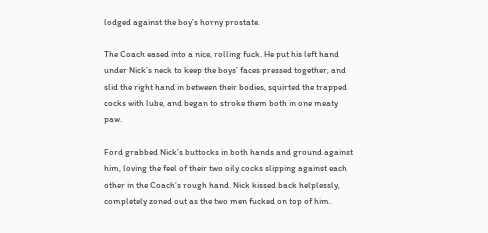lodged against the boy’s horny prostate.

The Coach eased into a nice, rolling fuck. He put his left hand under Nick’s neck to keep the boys’ faces pressed together, and slid the right hand in between their bodies, squirted the trapped cocks with lube, and began to stroke them both in one meaty paw.

Ford grabbed Nick’s buttocks in both hands and ground against him, loving the feel of their two oily cocks slipping against each other in the Coach’s rough hand. Nick kissed back helplessly, completely zoned out as the two men fucked on top of him.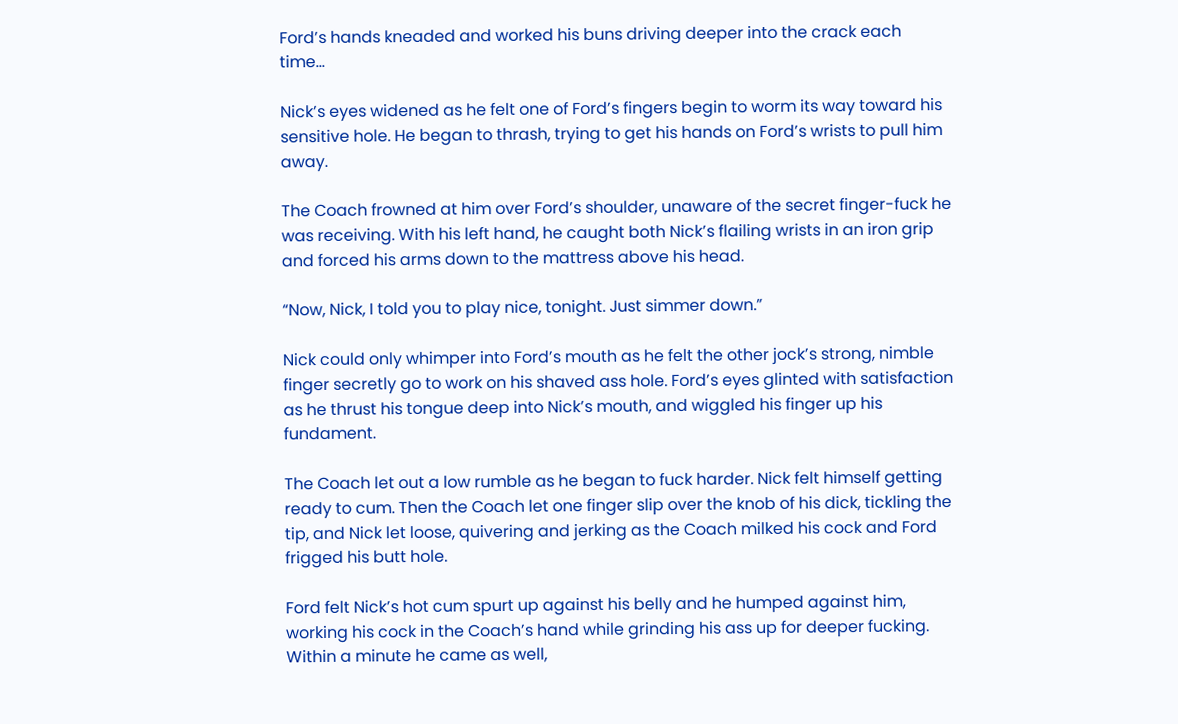Ford’s hands kneaded and worked his buns driving deeper into the crack each time...

Nick’s eyes widened as he felt one of Ford’s fingers begin to worm its way toward his sensitive hole. He began to thrash, trying to get his hands on Ford’s wrists to pull him away.

The Coach frowned at him over Ford’s shoulder, unaware of the secret finger-fuck he was receiving. With his left hand, he caught both Nick’s flailing wrists in an iron grip and forced his arms down to the mattress above his head.

“Now, Nick, I told you to play nice, tonight. Just simmer down.”

Nick could only whimper into Ford’s mouth as he felt the other jock’s strong, nimble finger secretly go to work on his shaved ass hole. Ford’s eyes glinted with satisfaction as he thrust his tongue deep into Nick’s mouth, and wiggled his finger up his fundament.

The Coach let out a low rumble as he began to fuck harder. Nick felt himself getting ready to cum. Then the Coach let one finger slip over the knob of his dick, tickling the tip, and Nick let loose, quivering and jerking as the Coach milked his cock and Ford frigged his butt hole.

Ford felt Nick’s hot cum spurt up against his belly and he humped against him, working his cock in the Coach’s hand while grinding his ass up for deeper fucking. Within a minute he came as well,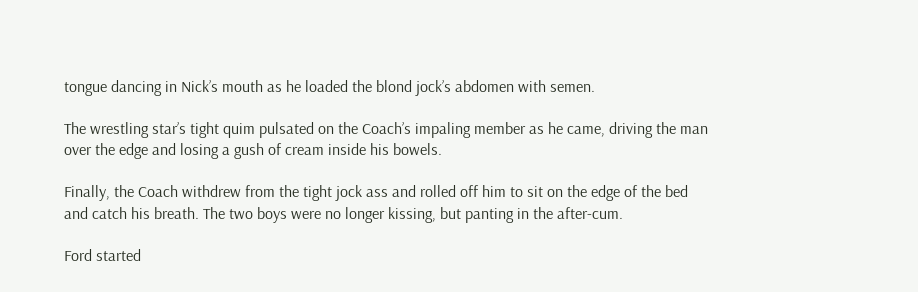tongue dancing in Nick’s mouth as he loaded the blond jock’s abdomen with semen.

The wrestling star’s tight quim pulsated on the Coach’s impaling member as he came, driving the man over the edge and losing a gush of cream inside his bowels.

Finally, the Coach withdrew from the tight jock ass and rolled off him to sit on the edge of the bed and catch his breath. The two boys were no longer kissing, but panting in the after-cum.

Ford started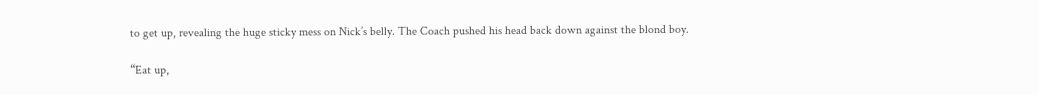to get up, revealing the huge sticky mess on Nick’s belly. The Coach pushed his head back down against the blond boy.

“Eat up,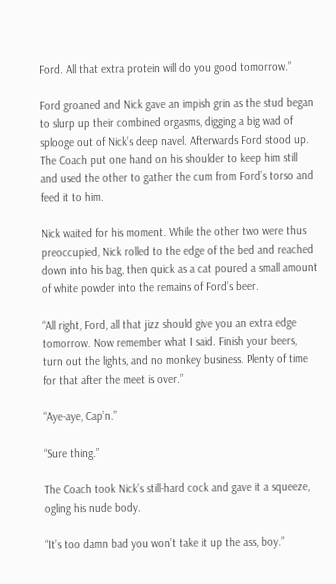Ford. All that extra protein will do you good tomorrow.”

Ford groaned and Nick gave an impish grin as the stud began to slurp up their combined orgasms, digging a big wad of splooge out of Nick’s deep navel. Afterwards Ford stood up. The Coach put one hand on his shoulder to keep him still and used the other to gather the cum from Ford’s torso and feed it to him.

Nick waited for his moment. While the other two were thus preoccupied, Nick rolled to the edge of the bed and reached down into his bag, then quick as a cat poured a small amount of white powder into the remains of Ford’s beer.

“All right, Ford, all that jizz should give you an extra edge tomorrow. Now remember what I said. Finish your beers, turn out the lights, and no monkey business. Plenty of time for that after the meet is over.”

“Aye-aye, Cap’n.”

“Sure thing.”

The Coach took Nick’s still-hard cock and gave it a squeeze, ogling his nude body.

“It’s too damn bad you won’t take it up the ass, boy.”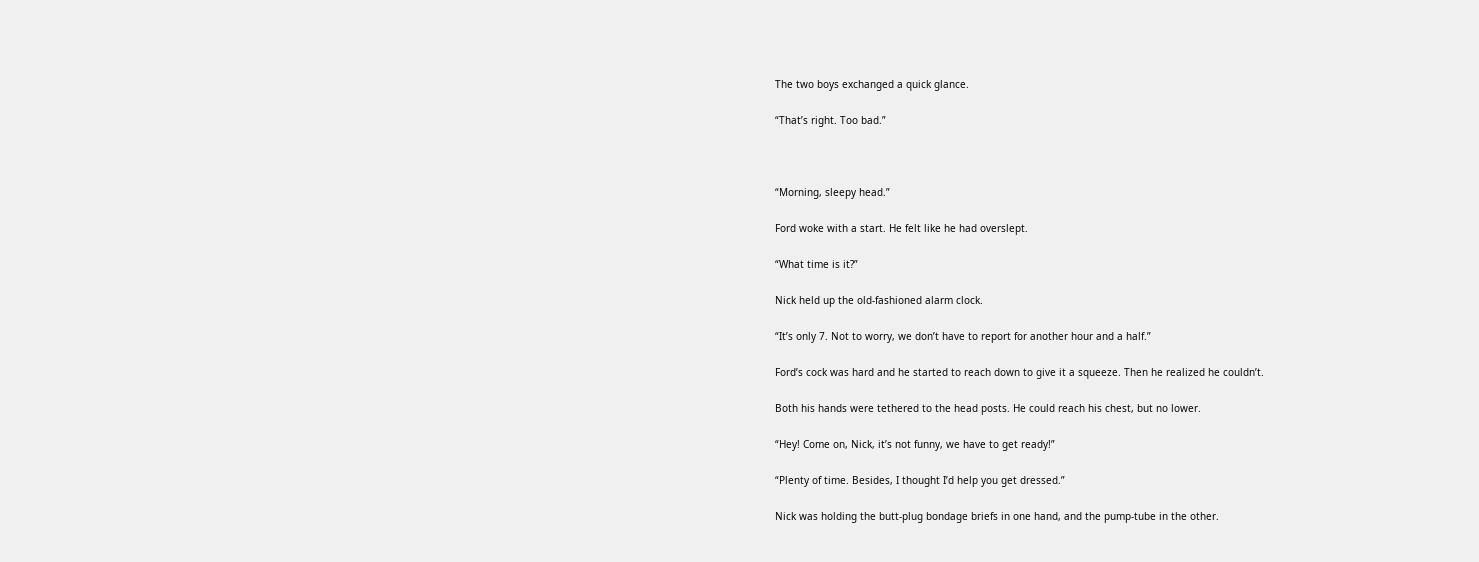The two boys exchanged a quick glance.

“That’s right. Too bad.”



“Morning, sleepy head.”

Ford woke with a start. He felt like he had overslept.

“What time is it?”

Nick held up the old-fashioned alarm clock.

“It’s only 7. Not to worry, we don’t have to report for another hour and a half.”

Ford’s cock was hard and he started to reach down to give it a squeeze. Then he realized he couldn’t.

Both his hands were tethered to the head posts. He could reach his chest, but no lower.

“Hey! Come on, Nick, it’s not funny, we have to get ready!”

“Plenty of time. Besides, I thought I’d help you get dressed.”

Nick was holding the butt-plug bondage briefs in one hand, and the pump-tube in the other.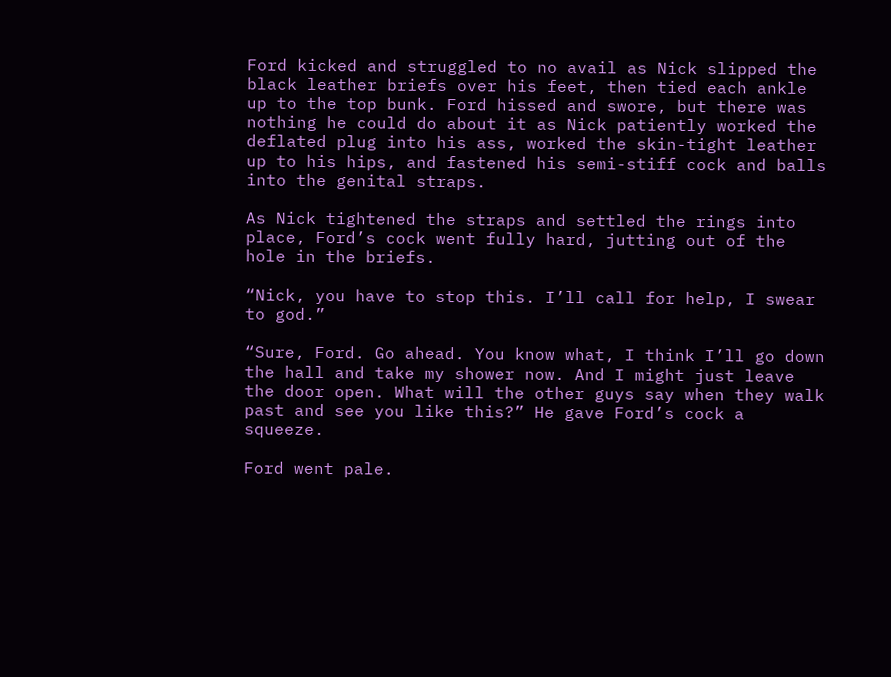Ford kicked and struggled to no avail as Nick slipped the black leather briefs over his feet, then tied each ankle up to the top bunk. Ford hissed and swore, but there was nothing he could do about it as Nick patiently worked the deflated plug into his ass, worked the skin-tight leather up to his hips, and fastened his semi-stiff cock and balls into the genital straps.

As Nick tightened the straps and settled the rings into place, Ford’s cock went fully hard, jutting out of the hole in the briefs.

“Nick, you have to stop this. I’ll call for help, I swear to god.”

“Sure, Ford. Go ahead. You know what, I think I’ll go down the hall and take my shower now. And I might just leave the door open. What will the other guys say when they walk past and see you like this?” He gave Ford’s cock a squeeze.

Ford went pale.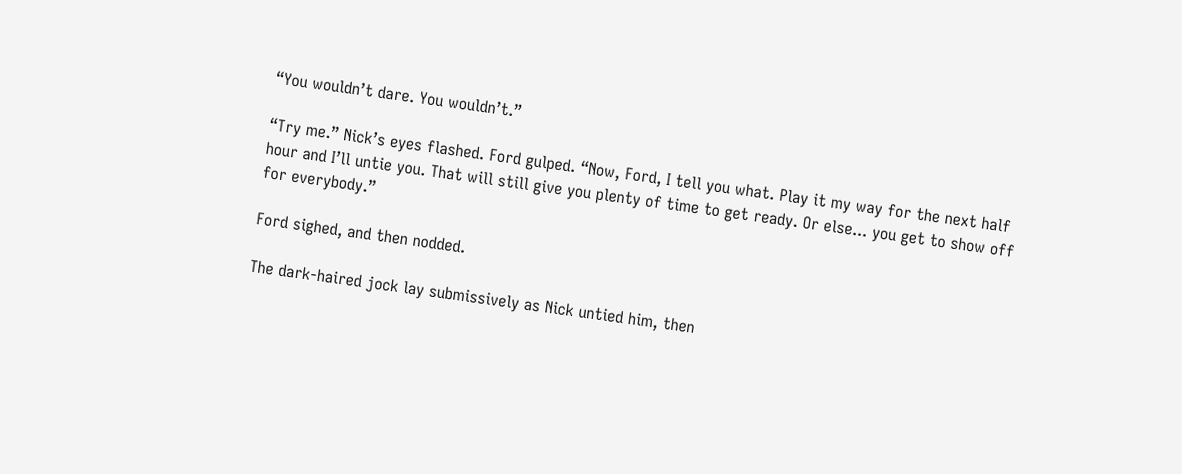“You wouldn’t dare. You wouldn’t.”

“Try me.” Nick’s eyes flashed. Ford gulped. “Now, Ford, I tell you what. Play it my way for the next half hour and I’ll untie you. That will still give you plenty of time to get ready. Or else... you get to show off for everybody.”

Ford sighed, and then nodded.

The dark-haired jock lay submissively as Nick untied him, then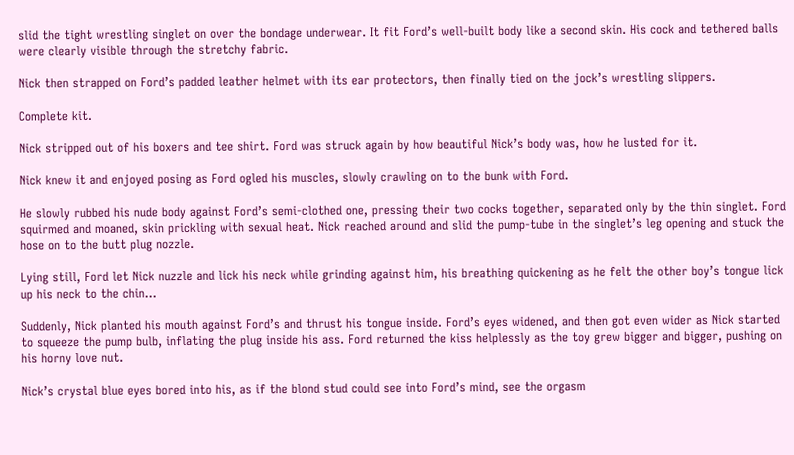slid the tight wrestling singlet on over the bondage underwear. It fit Ford’s well-built body like a second skin. His cock and tethered balls were clearly visible through the stretchy fabric.

Nick then strapped on Ford’s padded leather helmet with its ear protectors, then finally tied on the jock’s wrestling slippers.

Complete kit.

Nick stripped out of his boxers and tee shirt. Ford was struck again by how beautiful Nick’s body was, how he lusted for it.

Nick knew it and enjoyed posing as Ford ogled his muscles, slowly crawling on to the bunk with Ford.

He slowly rubbed his nude body against Ford’s semi-clothed one, pressing their two cocks together, separated only by the thin singlet. Ford squirmed and moaned, skin prickling with sexual heat. Nick reached around and slid the pump-tube in the singlet’s leg opening and stuck the hose on to the butt plug nozzle.

Lying still, Ford let Nick nuzzle and lick his neck while grinding against him, his breathing quickening as he felt the other boy’s tongue lick up his neck to the chin...

Suddenly, Nick planted his mouth against Ford’s and thrust his tongue inside. Ford’s eyes widened, and then got even wider as Nick started to squeeze the pump bulb, inflating the plug inside his ass. Ford returned the kiss helplessly as the toy grew bigger and bigger, pushing on his horny love nut.

Nick’s crystal blue eyes bored into his, as if the blond stud could see into Ford’s mind, see the orgasm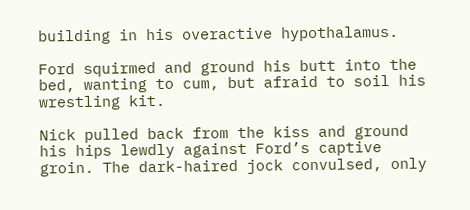building in his overactive hypothalamus.

Ford squirmed and ground his butt into the bed, wanting to cum, but afraid to soil his wrestling kit.

Nick pulled back from the kiss and ground his hips lewdly against Ford’s captive groin. The dark-haired jock convulsed, only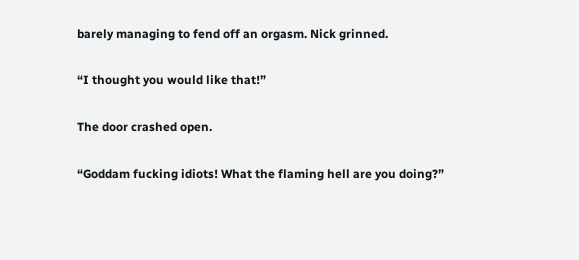barely managing to fend off an orgasm. Nick grinned.

“I thought you would like that!”

The door crashed open.

“Goddam fucking idiots! What the flaming hell are you doing?”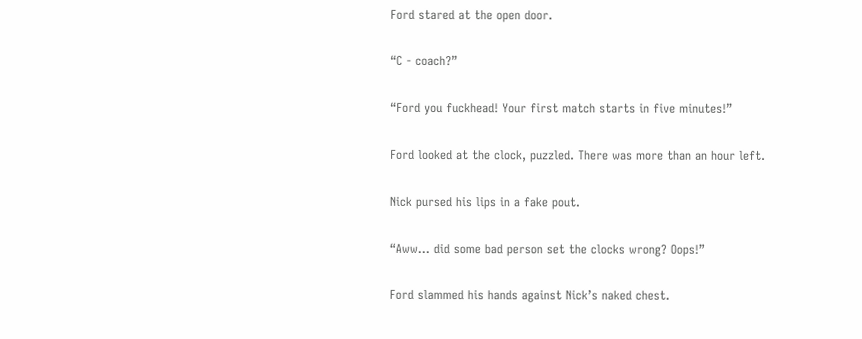Ford stared at the open door.

“C - coach?”

“Ford you fuckhead! Your first match starts in five minutes!”

Ford looked at the clock, puzzled. There was more than an hour left.

Nick pursed his lips in a fake pout.

“Aww... did some bad person set the clocks wrong? Oops!”

Ford slammed his hands against Nick’s naked chest.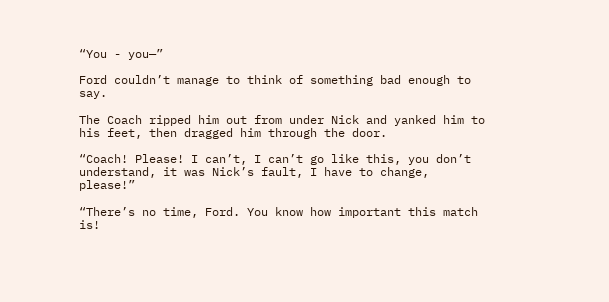“You - you—”

Ford couldn’t manage to think of something bad enough to say.

The Coach ripped him out from under Nick and yanked him to his feet, then dragged him through the door.

“Coach! Please! I can’t, I can’t go like this, you don’t understand, it was Nick’s fault, I have to change, please!”

“There’s no time, Ford. You know how important this match is!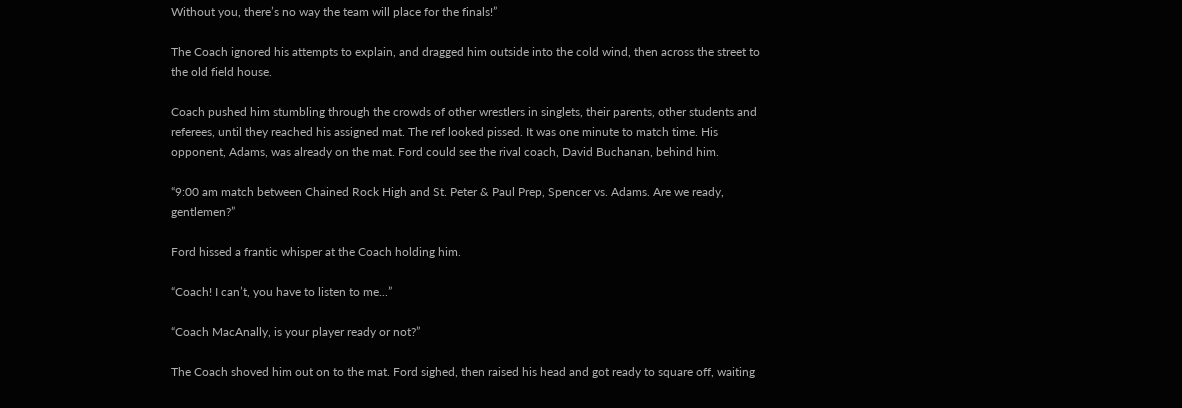Without you, there’s no way the team will place for the finals!”

The Coach ignored his attempts to explain, and dragged him outside into the cold wind, then across the street to the old field house.

Coach pushed him stumbling through the crowds of other wrestlers in singlets, their parents, other students and referees, until they reached his assigned mat. The ref looked pissed. It was one minute to match time. His opponent, Adams, was already on the mat. Ford could see the rival coach, David Buchanan, behind him.

“9:00 am match between Chained Rock High and St. Peter & Paul Prep, Spencer vs. Adams. Are we ready, gentlemen?”

Ford hissed a frantic whisper at the Coach holding him.

“Coach! I can’t, you have to listen to me...”

“Coach MacAnally, is your player ready or not?”

The Coach shoved him out on to the mat. Ford sighed, then raised his head and got ready to square off, waiting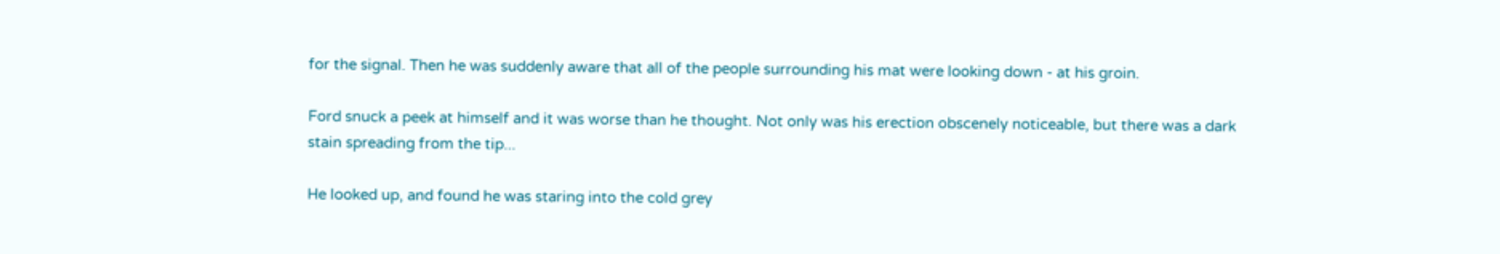for the signal. Then he was suddenly aware that all of the people surrounding his mat were looking down - at his groin.

Ford snuck a peek at himself and it was worse than he thought. Not only was his erection obscenely noticeable, but there was a dark stain spreading from the tip...

He looked up, and found he was staring into the cold grey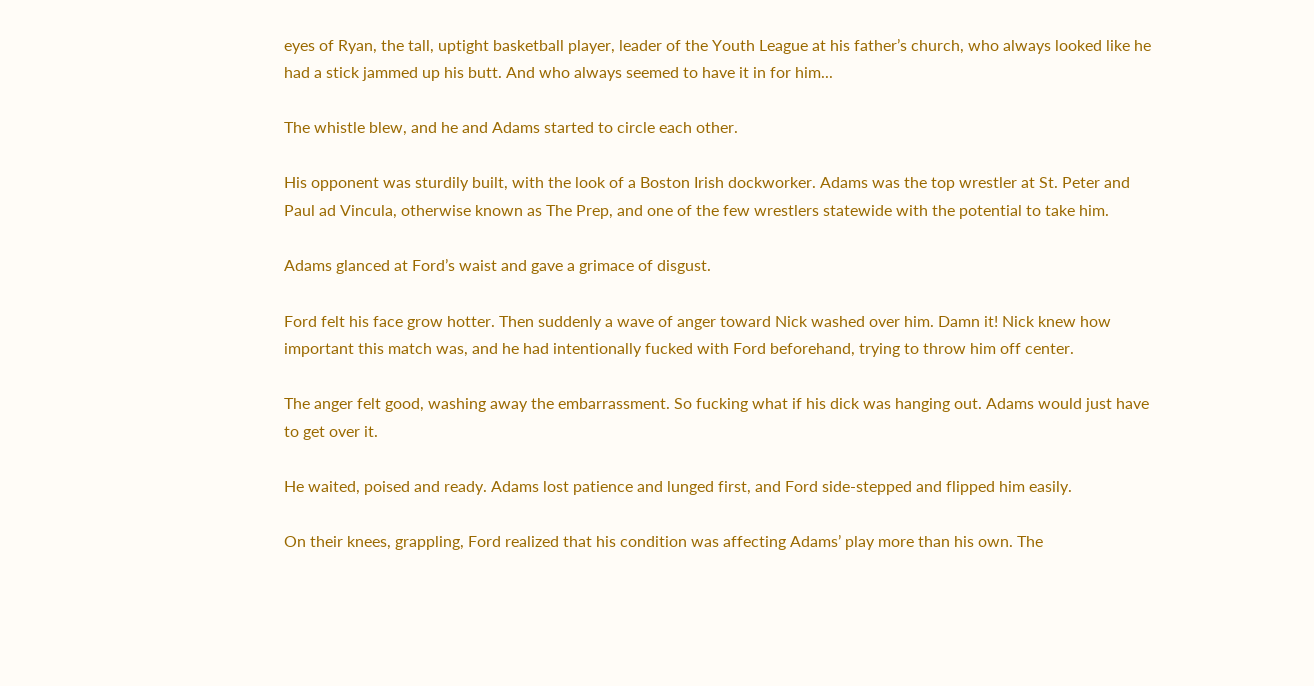eyes of Ryan, the tall, uptight basketball player, leader of the Youth League at his father’s church, who always looked like he had a stick jammed up his butt. And who always seemed to have it in for him...

The whistle blew, and he and Adams started to circle each other.

His opponent was sturdily built, with the look of a Boston Irish dockworker. Adams was the top wrestler at St. Peter and Paul ad Vincula, otherwise known as The Prep, and one of the few wrestlers statewide with the potential to take him.

Adams glanced at Ford’s waist and gave a grimace of disgust.

Ford felt his face grow hotter. Then suddenly a wave of anger toward Nick washed over him. Damn it! Nick knew how important this match was, and he had intentionally fucked with Ford beforehand, trying to throw him off center.

The anger felt good, washing away the embarrassment. So fucking what if his dick was hanging out. Adams would just have to get over it.

He waited, poised and ready. Adams lost patience and lunged first, and Ford side-stepped and flipped him easily.

On their knees, grappling, Ford realized that his condition was affecting Adams’ play more than his own. The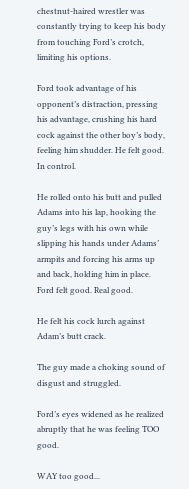chestnut-haired wrestler was constantly trying to keep his body from touching Ford’s crotch, limiting his options.

Ford took advantage of his opponent’s distraction, pressing his advantage, crushing his hard cock against the other boy’s body, feeling him shudder. He felt good. In control.

He rolled onto his butt and pulled Adams into his lap, hooking the guy’s legs with his own while slipping his hands under Adams’ armpits and forcing his arms up and back, holding him in place. Ford felt good. Real good.

He felt his cock lurch against Adam’s butt crack.

The guy made a choking sound of disgust and struggled.

Ford’s eyes widened as he realized abruptly that he was feeling TOO good.

WAY too good...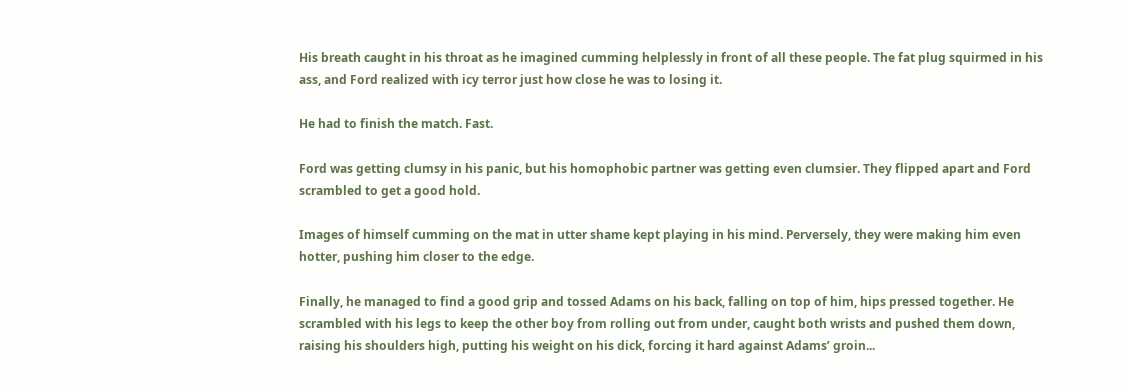His breath caught in his throat as he imagined cumming helplessly in front of all these people. The fat plug squirmed in his ass, and Ford realized with icy terror just how close he was to losing it.

He had to finish the match. Fast.

Ford was getting clumsy in his panic, but his homophobic partner was getting even clumsier. They flipped apart and Ford scrambled to get a good hold.

Images of himself cumming on the mat in utter shame kept playing in his mind. Perversely, they were making him even hotter, pushing him closer to the edge.

Finally, he managed to find a good grip and tossed Adams on his back, falling on top of him, hips pressed together. He scrambled with his legs to keep the other boy from rolling out from under, caught both wrists and pushed them down, raising his shoulders high, putting his weight on his dick, forcing it hard against Adams’ groin...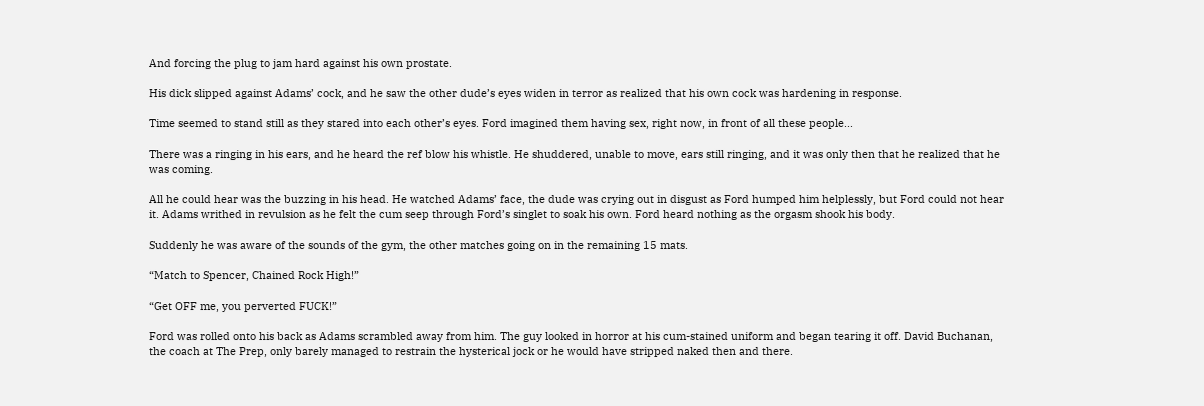And forcing the plug to jam hard against his own prostate.

His dick slipped against Adams’ cock, and he saw the other dude’s eyes widen in terror as realized that his own cock was hardening in response.

Time seemed to stand still as they stared into each other’s eyes. Ford imagined them having sex, right now, in front of all these people...

There was a ringing in his ears, and he heard the ref blow his whistle. He shuddered, unable to move, ears still ringing, and it was only then that he realized that he was coming.

All he could hear was the buzzing in his head. He watched Adams’ face, the dude was crying out in disgust as Ford humped him helplessly, but Ford could not hear it. Adams writhed in revulsion as he felt the cum seep through Ford’s singlet to soak his own. Ford heard nothing as the orgasm shook his body.

Suddenly he was aware of the sounds of the gym, the other matches going on in the remaining 15 mats.

“Match to Spencer, Chained Rock High!”

“Get OFF me, you perverted FUCK!”

Ford was rolled onto his back as Adams scrambled away from him. The guy looked in horror at his cum-stained uniform and began tearing it off. David Buchanan, the coach at The Prep, only barely managed to restrain the hysterical jock or he would have stripped naked then and there.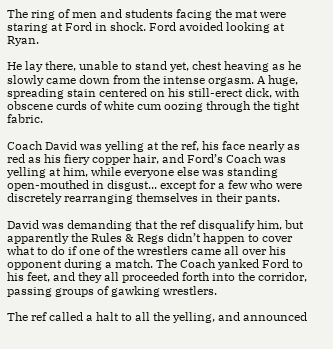The ring of men and students facing the mat were staring at Ford in shock. Ford avoided looking at Ryan.

He lay there, unable to stand yet, chest heaving as he slowly came down from the intense orgasm. A huge, spreading stain centered on his still-erect dick, with obscene curds of white cum oozing through the tight fabric.

Coach David was yelling at the ref, his face nearly as red as his fiery copper hair, and Ford’s Coach was yelling at him, while everyone else was standing open-mouthed in disgust... except for a few who were discretely rearranging themselves in their pants.

David was demanding that the ref disqualify him, but apparently the Rules & Regs didn’t happen to cover what to do if one of the wrestlers came all over his opponent during a match. The Coach yanked Ford to his feet, and they all proceeded forth into the corridor, passing groups of gawking wrestlers.

The ref called a halt to all the yelling, and announced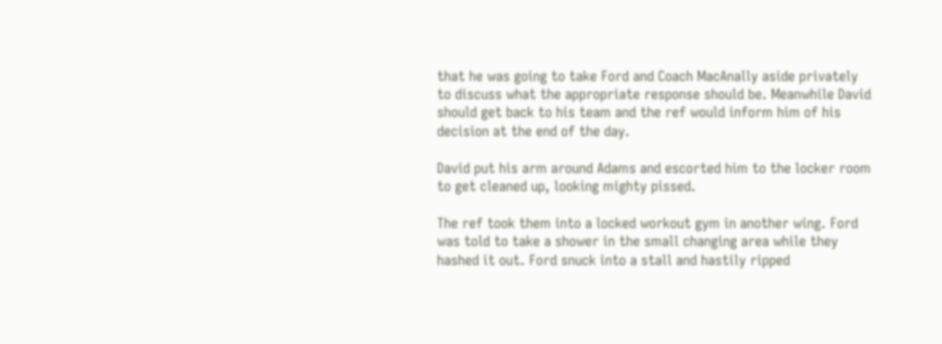that he was going to take Ford and Coach MacAnally aside privately to discuss what the appropriate response should be. Meanwhile David should get back to his team and the ref would inform him of his decision at the end of the day.

David put his arm around Adams and escorted him to the locker room to get cleaned up, looking mighty pissed.

The ref took them into a locked workout gym in another wing. Ford was told to take a shower in the small changing area while they hashed it out. Ford snuck into a stall and hastily ripped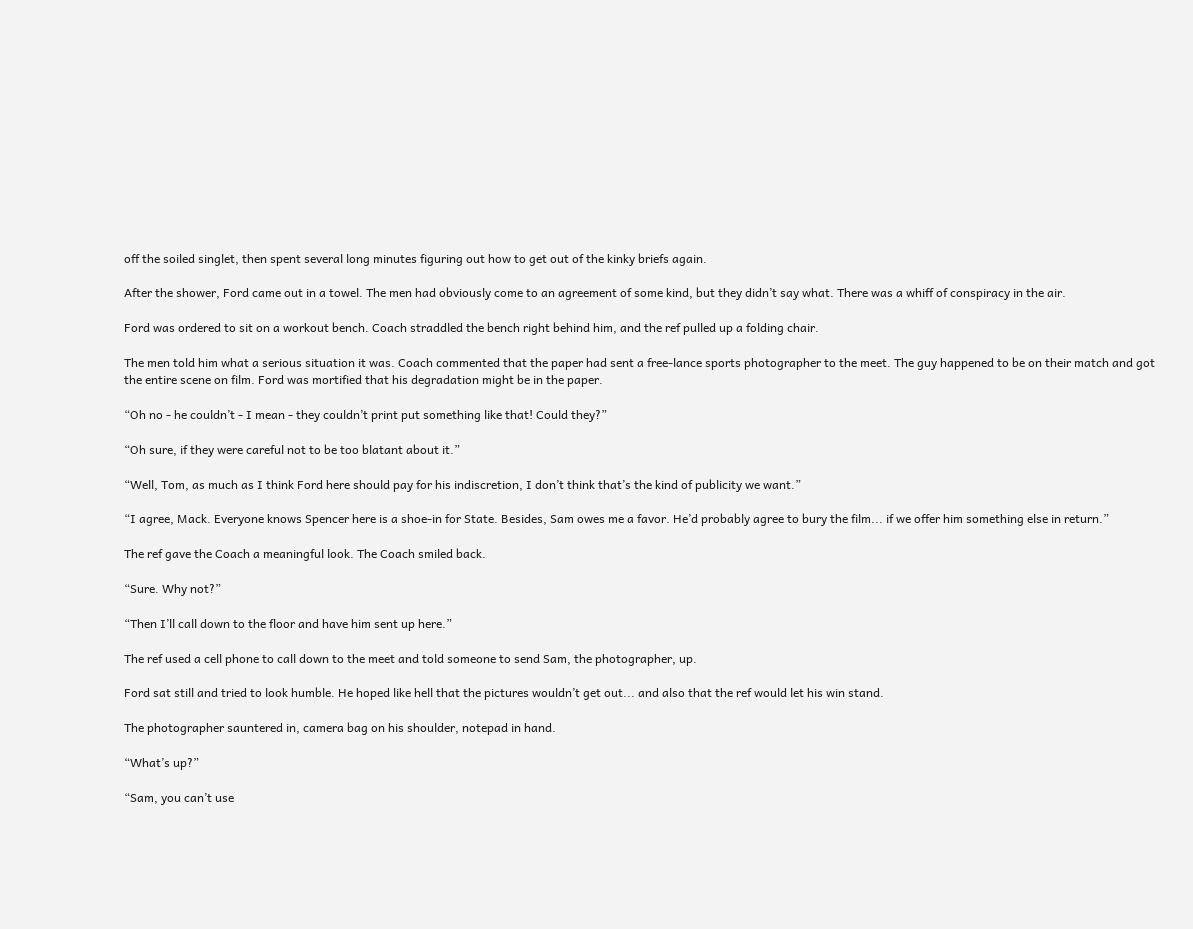off the soiled singlet, then spent several long minutes figuring out how to get out of the kinky briefs again.

After the shower, Ford came out in a towel. The men had obviously come to an agreement of some kind, but they didn’t say what. There was a whiff of conspiracy in the air.

Ford was ordered to sit on a workout bench. Coach straddled the bench right behind him, and the ref pulled up a folding chair.

The men told him what a serious situation it was. Coach commented that the paper had sent a free-lance sports photographer to the meet. The guy happened to be on their match and got the entire scene on film. Ford was mortified that his degradation might be in the paper.

“Oh no - he couldn’t - I mean - they couldn’t print put something like that! Could they?”

“Oh sure, if they were careful not to be too blatant about it.”

“Well, Tom, as much as I think Ford here should pay for his indiscretion, I don’t think that’s the kind of publicity we want.”

“I agree, Mack. Everyone knows Spencer here is a shoe-in for State. Besides, Sam owes me a favor. He’d probably agree to bury the film... if we offer him something else in return.”

The ref gave the Coach a meaningful look. The Coach smiled back.

“Sure. Why not?”

“Then I’ll call down to the floor and have him sent up here.”

The ref used a cell phone to call down to the meet and told someone to send Sam, the photographer, up.

Ford sat still and tried to look humble. He hoped like hell that the pictures wouldn’t get out... and also that the ref would let his win stand.

The photographer sauntered in, camera bag on his shoulder, notepad in hand.

“What’s up?”

“Sam, you can’t use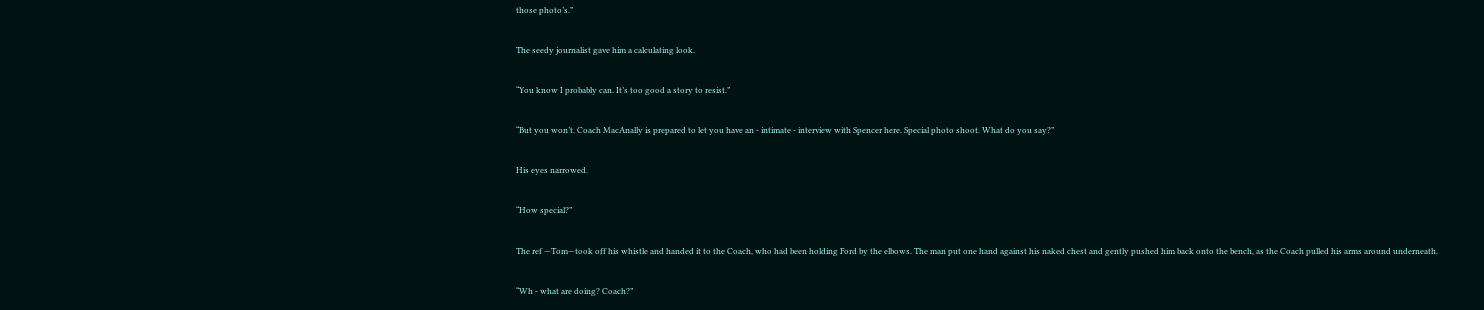those photo’s.”

The seedy journalist gave him a calculating look.

“You know I probably can. It’s too good a story to resist.”

“But you won’t. Coach MacAnally is prepared to let you have an - intimate - interview with Spencer here. Special photo shoot. What do you say?”

His eyes narrowed.

“How special?”

The ref —Tom—took off his whistle and handed it to the Coach, who had been holding Ford by the elbows. The man put one hand against his naked chest and gently pushed him back onto the bench, as the Coach pulled his arms around underneath.

“Wh - what are doing? Coach?”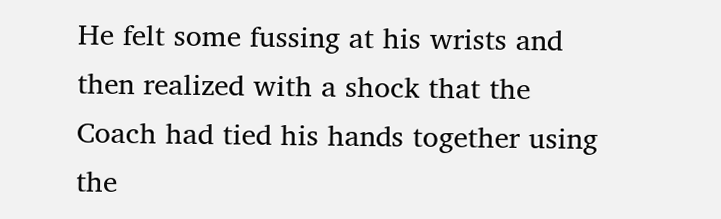He felt some fussing at his wrists and then realized with a shock that the Coach had tied his hands together using the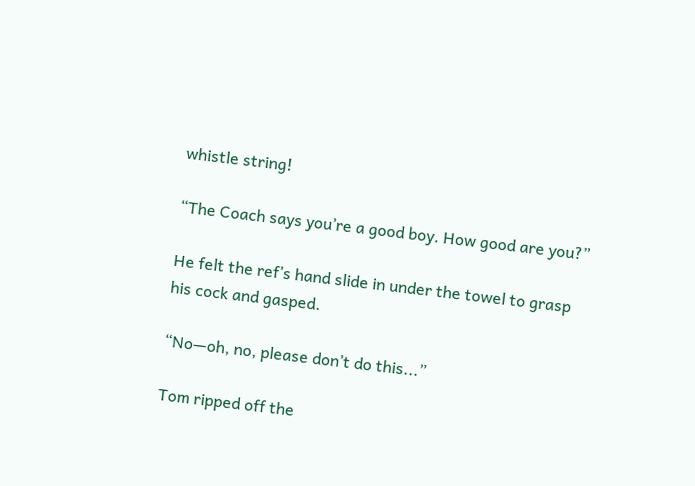whistle string!

“The Coach says you’re a good boy. How good are you?”

He felt the ref’s hand slide in under the towel to grasp his cock and gasped.

“No—oh, no, please don’t do this...”

Tom ripped off the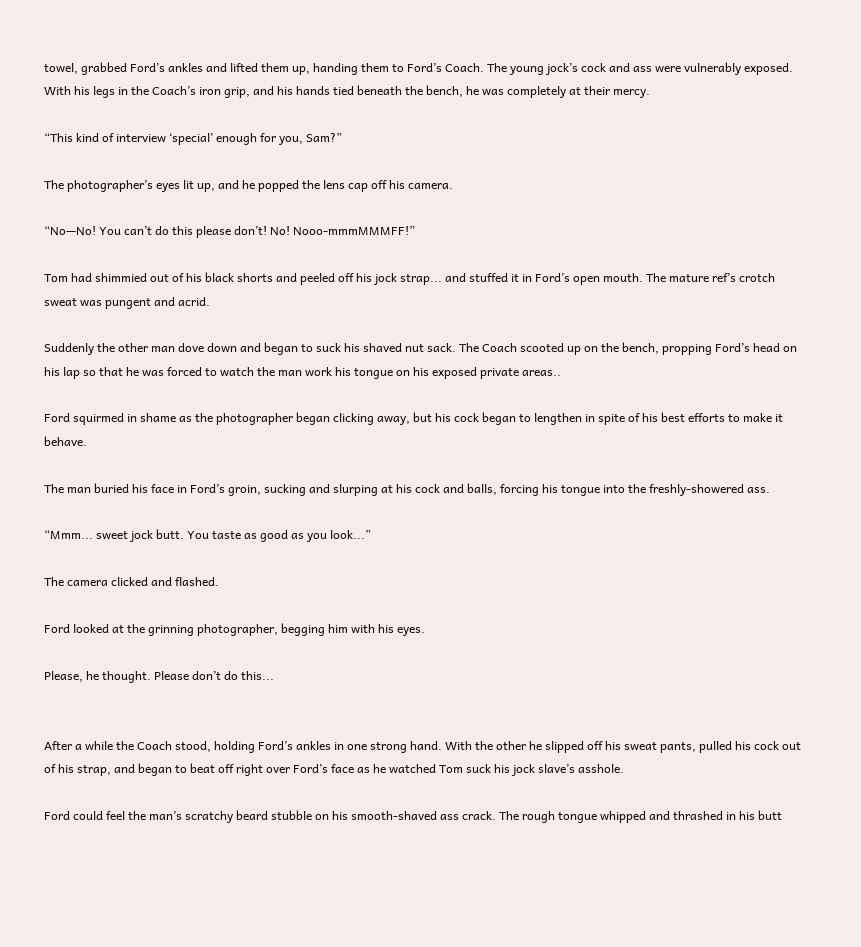towel, grabbed Ford’s ankles and lifted them up, handing them to Ford’s Coach. The young jock’s cock and ass were vulnerably exposed. With his legs in the Coach’s iron grip, and his hands tied beneath the bench, he was completely at their mercy.

“This kind of interview ‘special’ enough for you, Sam?”

The photographer’s eyes lit up, and he popped the lens cap off his camera.

“No—No! You can’t do this please don’t! No! Nooo-mmmMMMFF!”

Tom had shimmied out of his black shorts and peeled off his jock strap... and stuffed it in Ford’s open mouth. The mature ref’s crotch sweat was pungent and acrid.

Suddenly the other man dove down and began to suck his shaved nut sack. The Coach scooted up on the bench, propping Ford’s head on his lap so that he was forced to watch the man work his tongue on his exposed private areas..

Ford squirmed in shame as the photographer began clicking away, but his cock began to lengthen in spite of his best efforts to make it behave.

The man buried his face in Ford’s groin, sucking and slurping at his cock and balls, forcing his tongue into the freshly-showered ass.

“Mmm... sweet jock butt. You taste as good as you look...”

The camera clicked and flashed.

Ford looked at the grinning photographer, begging him with his eyes.

Please, he thought. Please don’t do this...


After a while the Coach stood, holding Ford’s ankles in one strong hand. With the other he slipped off his sweat pants, pulled his cock out of his strap, and began to beat off right over Ford’s face as he watched Tom suck his jock slave’s asshole.

Ford could feel the man’s scratchy beard stubble on his smooth-shaved ass crack. The rough tongue whipped and thrashed in his butt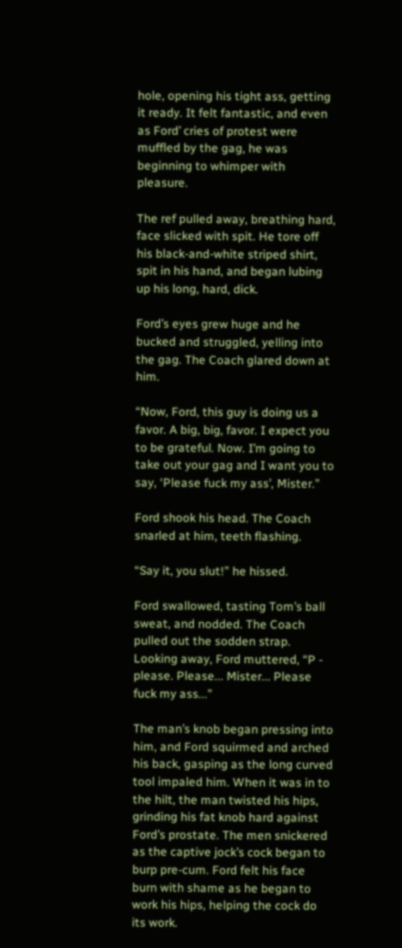hole, opening his tight ass, getting it ready. It felt fantastic, and even as Ford’ cries of protest were muffled by the gag, he was beginning to whimper with pleasure.

The ref pulled away, breathing hard, face slicked with spit. He tore off his black-and-white striped shirt, spit in his hand, and began lubing up his long, hard, dick.

Ford’s eyes grew huge and he bucked and struggled, yelling into the gag. The Coach glared down at him.

“Now, Ford, this guy is doing us a favor. A big, big, favor. I expect you to be grateful. Now. I’m going to take out your gag and I want you to say, ‘Please fuck my ass’, Mister.”

Ford shook his head. The Coach snarled at him, teeth flashing.

“Say it, you slut!” he hissed.

Ford swallowed, tasting Tom’s ball sweat, and nodded. The Coach pulled out the sodden strap. Looking away, Ford muttered, “P - please. Please... Mister... Please fuck my ass...”

The man’s knob began pressing into him, and Ford squirmed and arched his back, gasping as the long curved tool impaled him. When it was in to the hilt, the man twisted his hips, grinding his fat knob hard against Ford’s prostate. The men snickered as the captive jock’s cock began to burp pre-cum. Ford felt his face burn with shame as he began to work his hips, helping the cock do its work.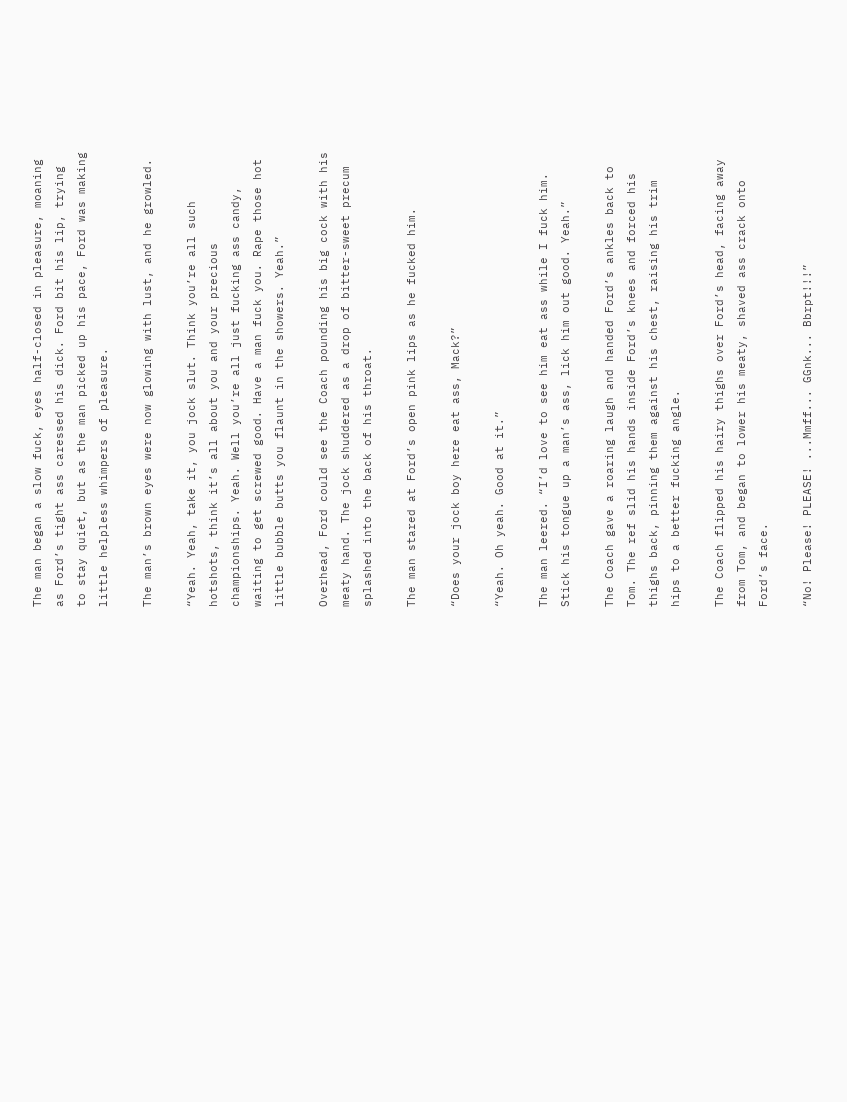The man began a slow fuck, eyes half-closed in pleasure, moaning as Ford’s tight ass caressed his dick. Ford bit his lip, trying to stay quiet, but as the man picked up his pace, Ford was making little helpless whimpers of pleasure.

The man’s brown eyes were now glowing with lust, and he growled.

“Yeah. Yeah, take it, you jock slut. Think you’re all such hotshots, think it’s all about you and your precious championships. Yeah. Well you’re all just fucking ass candy, waiting to get screwed good. Have a man fuck you. Rape those hot little bubble butts you flaunt in the showers. Yeah.”

Overhead, Ford could see the Coach pounding his big cock with his meaty hand. The jock shuddered as a drop of bitter-sweet precum splashed into the back of his throat.

The man stared at Ford’s open pink lips as he fucked him.

“Does your jock boy here eat ass, Mack?”

“Yeah. Oh yeah. Good at it.”

The man leered. “I’d love to see him eat ass while I fuck him. Stick his tongue up a man’s ass, lick him out good. Yeah.”

The Coach gave a roaring laugh and handed Ford’s ankles back to Tom. The ref slid his hands inside Ford’s knees and forced his thighs back, pinning them against his chest, raising his trim hips to a better fucking angle.

The Coach flipped his hairy thighs over Ford’s head, facing away from Tom, and began to lower his meaty, shaved ass crack onto Ford’s face.

“No! Please! PLEASE! ...Mmff... GGnk... Bbrpt!!!”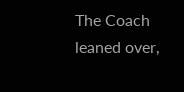The Coach leaned over,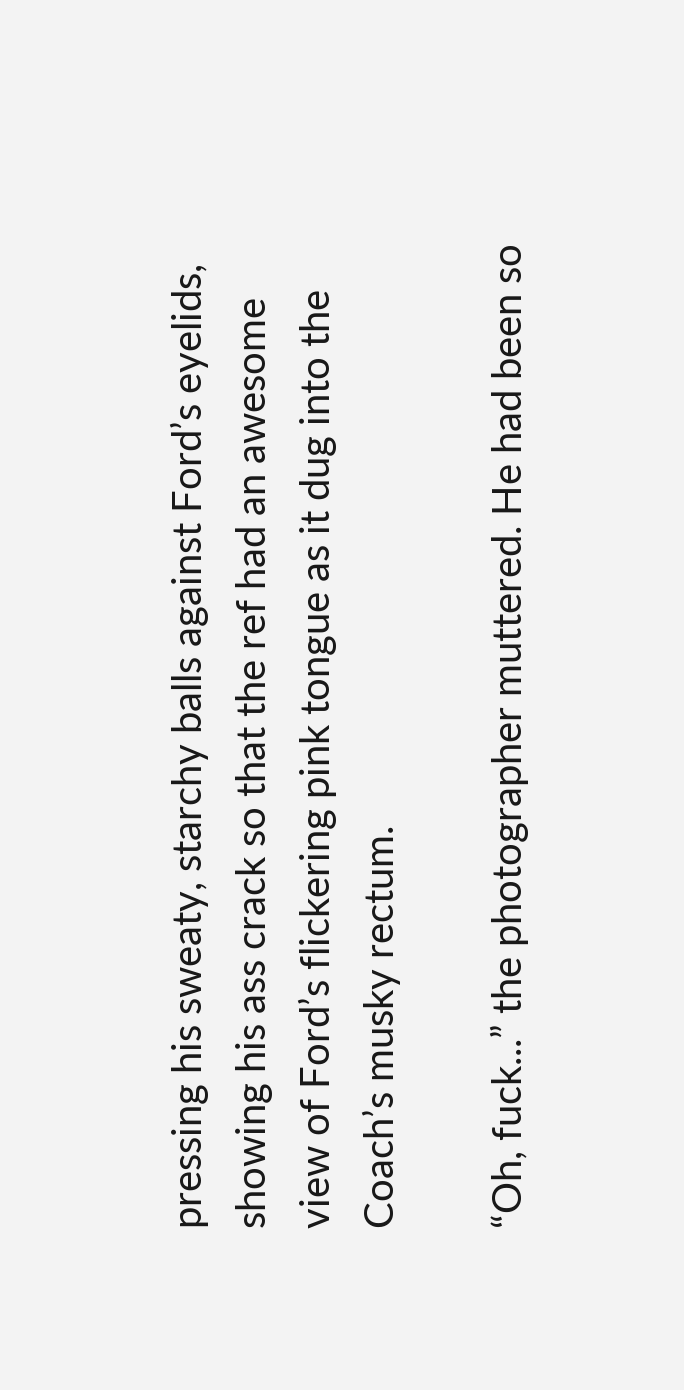pressing his sweaty, starchy balls against Ford’s eyelids, showing his ass crack so that the ref had an awesome view of Ford’s flickering pink tongue as it dug into the Coach’s musky rectum.

“Oh, fuck...” the photographer muttered. He had been so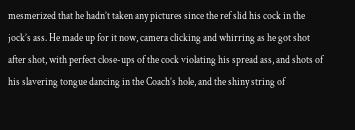mesmerized that he hadn’t taken any pictures since the ref slid his cock in the jock’s ass. He made up for it now, camera clicking and whirring as he got shot after shot, with perfect close-ups of the cock violating his spread ass, and shots of his slavering tongue dancing in the Coach’s hole, and the shiny string of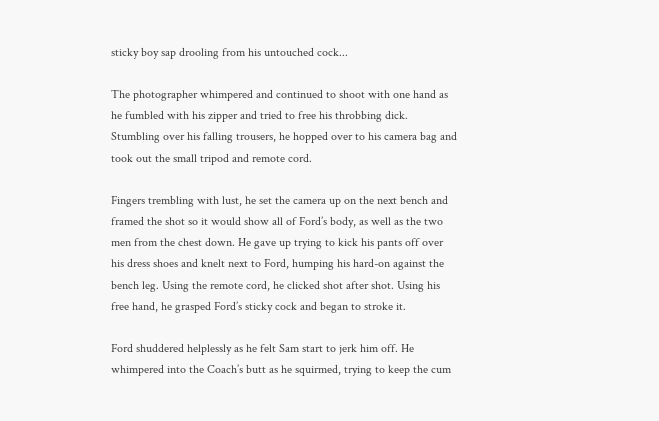sticky boy sap drooling from his untouched cock...

The photographer whimpered and continued to shoot with one hand as he fumbled with his zipper and tried to free his throbbing dick. Stumbling over his falling trousers, he hopped over to his camera bag and took out the small tripod and remote cord.

Fingers trembling with lust, he set the camera up on the next bench and framed the shot so it would show all of Ford’s body, as well as the two men from the chest down. He gave up trying to kick his pants off over his dress shoes and knelt next to Ford, humping his hard-on against the bench leg. Using the remote cord, he clicked shot after shot. Using his free hand, he grasped Ford’s sticky cock and began to stroke it.

Ford shuddered helplessly as he felt Sam start to jerk him off. He whimpered into the Coach’s butt as he squirmed, trying to keep the cum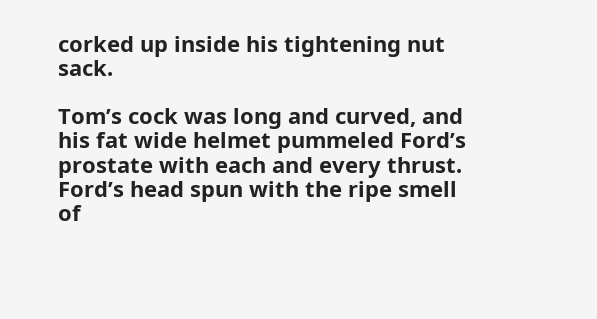corked up inside his tightening nut sack.

Tom’s cock was long and curved, and his fat wide helmet pummeled Ford’s prostate with each and every thrust. Ford’s head spun with the ripe smell of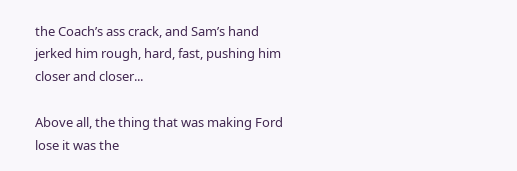the Coach’s ass crack, and Sam’s hand jerked him rough, hard, fast, pushing him closer and closer...

Above all, the thing that was making Ford lose it was the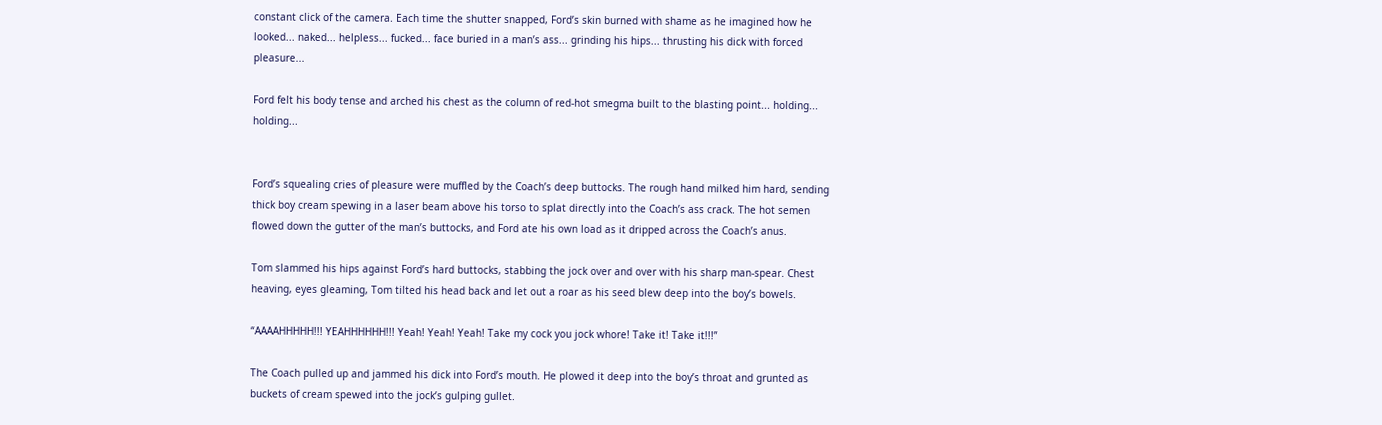constant click of the camera. Each time the shutter snapped, Ford’s skin burned with shame as he imagined how he looked... naked... helpless... fucked... face buried in a man’s ass... grinding his hips... thrusting his dick with forced pleasure...

Ford felt his body tense and arched his chest as the column of red-hot smegma built to the blasting point... holding... holding...


Ford’s squealing cries of pleasure were muffled by the Coach’s deep buttocks. The rough hand milked him hard, sending thick boy cream spewing in a laser beam above his torso to splat directly into the Coach’s ass crack. The hot semen flowed down the gutter of the man’s buttocks, and Ford ate his own load as it dripped across the Coach’s anus.

Tom slammed his hips against Ford’s hard buttocks, stabbing the jock over and over with his sharp man-spear. Chest heaving, eyes gleaming, Tom tilted his head back and let out a roar as his seed blew deep into the boy’s bowels.

“AAAAHHHHH!!! YEAHHHHHH!!! Yeah! Yeah! Yeah! Take my cock you jock whore! Take it! Take it!!!”

The Coach pulled up and jammed his dick into Ford’s mouth. He plowed it deep into the boy’s throat and grunted as buckets of cream spewed into the jock’s gulping gullet.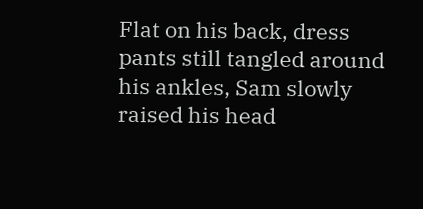Flat on his back, dress pants still tangled around his ankles, Sam slowly raised his head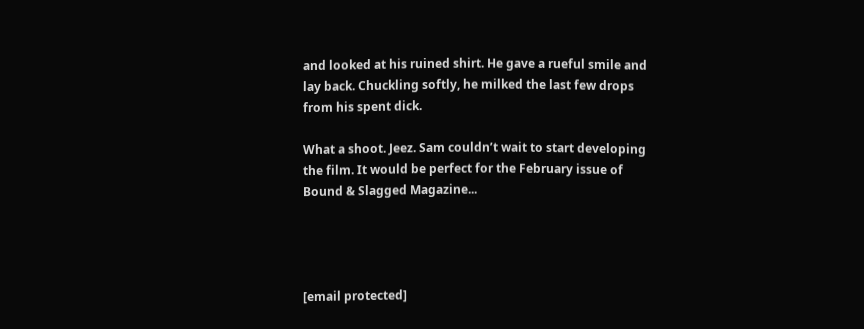and looked at his ruined shirt. He gave a rueful smile and lay back. Chuckling softly, he milked the last few drops from his spent dick.

What a shoot. Jeez. Sam couldn’t wait to start developing the film. It would be perfect for the February issue of Bound & Slagged Magazine...




[email protected]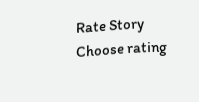Rate Story Choose rating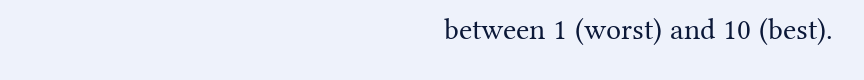between 1 (worst) and 10 (best).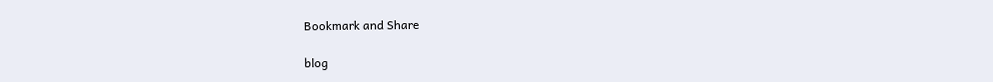Bookmark and Share

blog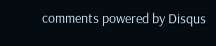comments powered by Disqus